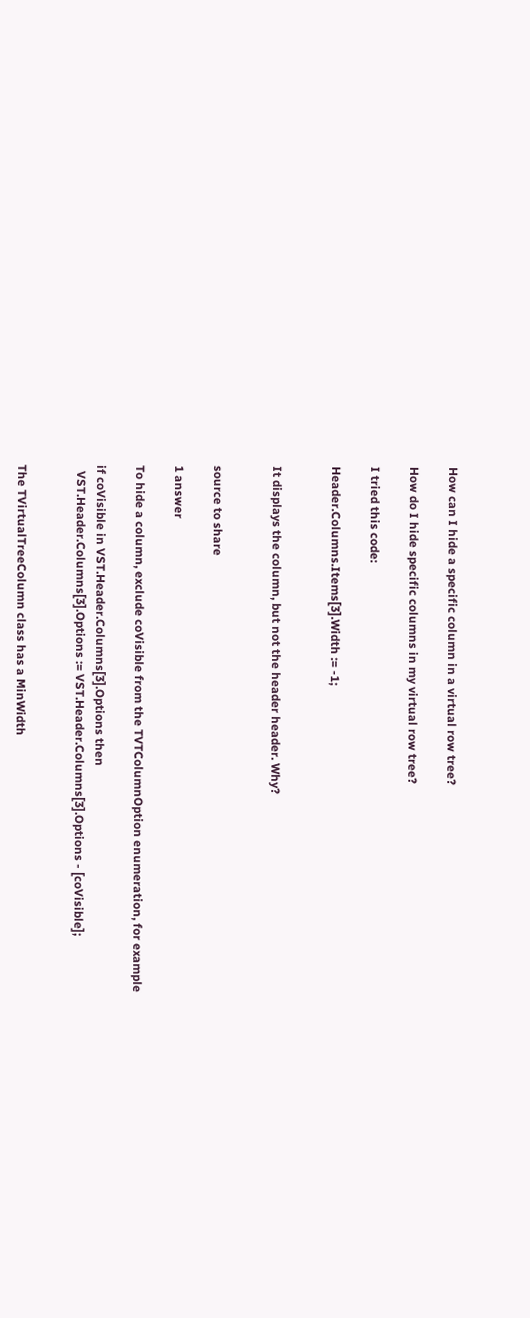How can I hide a specific column in a virtual row tree?

How do I hide specific columns in my virtual row tree?

I tried this code:

Header.Columns.Items[3].Width := -1;


It displays the column, but not the header header. Why?


source to share

1 answer

To hide a column, exclude coVisible from the TVTColumnOption enumeration, for example

if coVisible in VST.Header.Columns[3].Options then
  VST.Header.Columns[3].Options := VST.Header.Columns[3].Options - [coVisible];


The TVirtualTreeColumn class has a MinWidth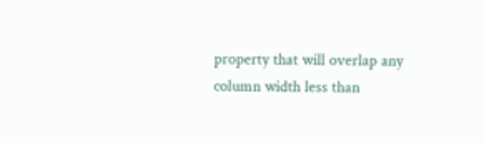property that will overlap any column width less than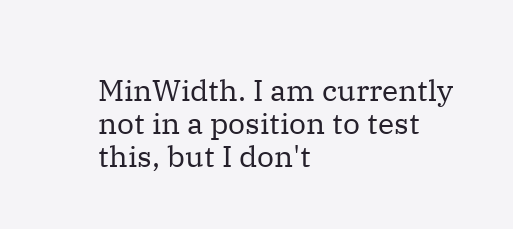MinWidth. I am currently not in a position to test this, but I don't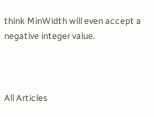think MinWidth will even accept a negative integer value.



All Articles